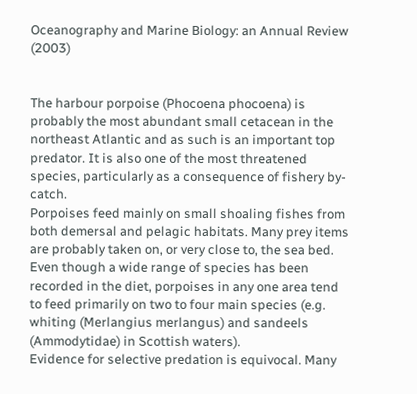Oceanography and Marine Biology: an Annual Review (2003)


The harbour porpoise (Phocoena phocoena) is probably the most abundant small cetacean in the northeast Atlantic and as such is an important top predator. It is also one of the most threatened species, particularly as a consequence of fishery by-catch.
Porpoises feed mainly on small shoaling fishes from both demersal and pelagic habitats. Many prey items are probably taken on, or very close to, the sea bed. Even though a wide range of species has been recorded in the diet, porpoises in any one area tend to feed primarily on two to four main species (e.g. whiting (Merlangius merlangus) and sandeels (Ammodytidae) in Scottish waters).
Evidence for selective predation is equivocal. Many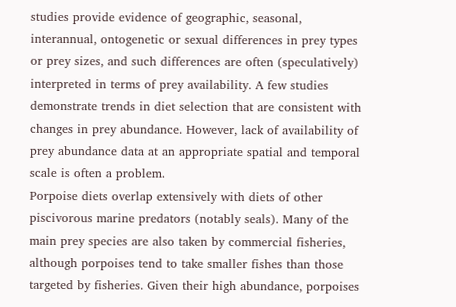studies provide evidence of geographic, seasonal, interannual, ontogenetic or sexual differences in prey types or prey sizes, and such differences are often (speculatively) interpreted in terms of prey availability. A few studies demonstrate trends in diet selection that are consistent with changes in prey abundance. However, lack of availability of prey abundance data at an appropriate spatial and temporal scale is often a problem.
Porpoise diets overlap extensively with diets of other piscivorous marine predators (notably seals). Many of the main prey species are also taken by commercial fisheries, although porpoises tend to take smaller fishes than those targeted by fisheries. Given their high abundance, porpoises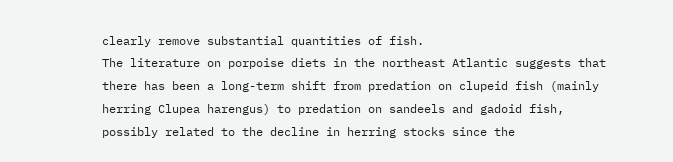clearly remove substantial quantities of fish.
The literature on porpoise diets in the northeast Atlantic suggests that there has been a long-term shift from predation on clupeid fish (mainly herring Clupea harengus) to predation on sandeels and gadoid fish, possibly related to the decline in herring stocks since the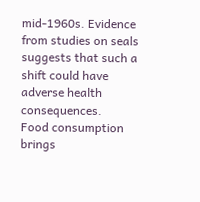mid-1960s. Evidence from studies on seals suggests that such a shift could have adverse health consequences.
Food consumption brings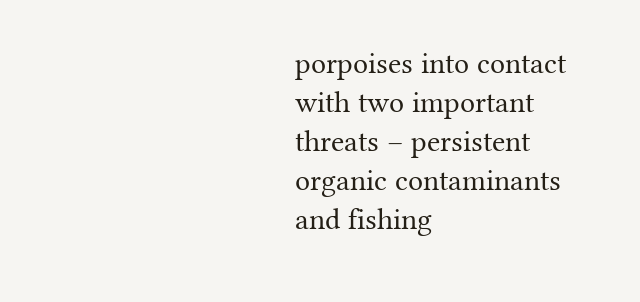porpoises into contact with two important threats – persistent organic contaminants and fishing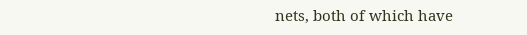nets, both of which have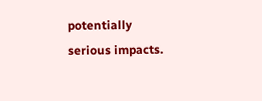potentially serious impacts.